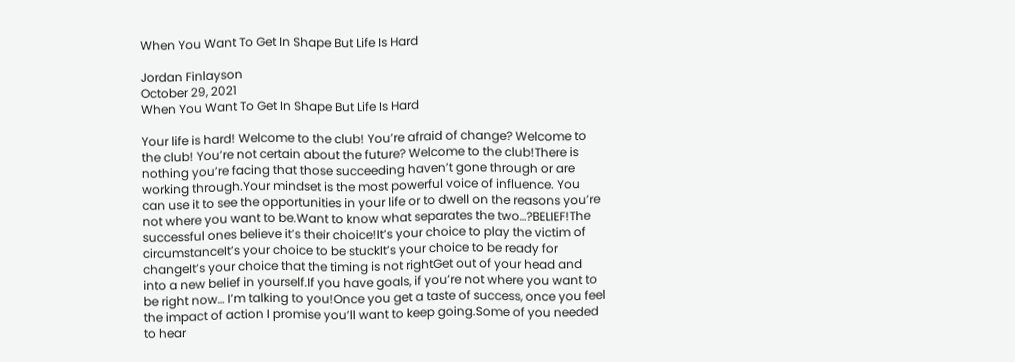When You Want To Get In Shape But Life Is Hard

Jordan Finlayson
October 29, 2021
When You Want To Get In Shape But Life Is Hard

Your life is hard! Welcome to the club! You’re afraid of change? Welcome to the club! You’re not certain about the future? Welcome to the club!There is nothing you’re facing that those succeeding haven’t gone through or are working through.Your mindset is the most powerful voice of influence. You can use it to see the opportunities in your life or to dwell on the reasons you’re not where you want to be.Want to know what separates the two…?BELIEF!The successful ones believe it’s their choice!It’s your choice to play the victim of circumstanceIt’s your choice to be stuckIt’s your choice to be ready for changeIt’s your choice that the timing is not rightGet out of your head and into a new belief in yourself.If you have goals, if you’re not where you want to be right now… I’m talking to you!Once you get a taste of success, once you feel the impact of action I promise you’ll want to keep going.Some of you needed to hear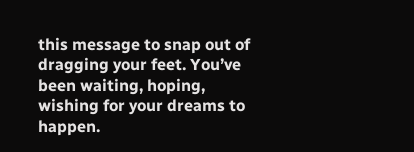this message to snap out of dragging your feet. You’ve been waiting, hoping, wishing for your dreams to happen.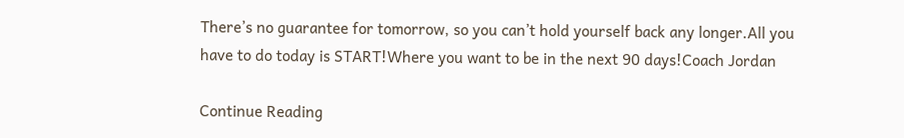There’s no guarantee for tomorrow, so you can’t hold yourself back any longer.All you have to do today is START!Where you want to be in the next 90 days!Coach Jordan

Continue Reading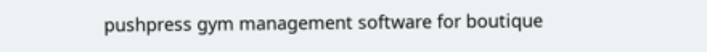pushpress gym management software for boutique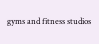gyms and fitness studios